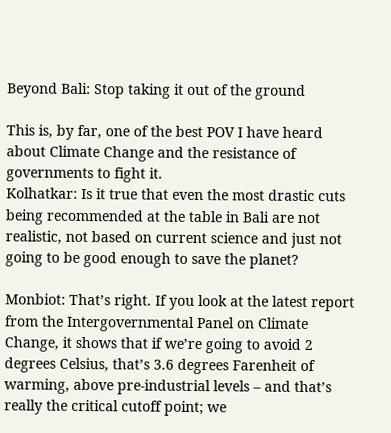Beyond Bali: Stop taking it out of the ground

This is, by far, one of the best POV I have heard about Climate Change and the resistance of governments to fight it.
Kolhatkar: Is it true that even the most drastic cuts being recommended at the table in Bali are not realistic, not based on current science and just not going to be good enough to save the planet?

Monbiot: That’s right. If you look at the latest report from the Intergovernmental Panel on Climate Change, it shows that if we’re going to avoid 2 degrees Celsius, that’s 3.6 degrees Farenheit of warming, above pre-industrial levels – and that’s really the critical cutoff point; we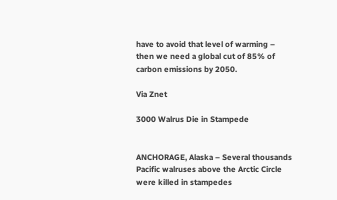have to avoid that level of warming – then we need a global cut of 85% of carbon emissions by 2050.

Via Znet

3000 Walrus Die in Stampede


ANCHORAGE, Alaska – Several thousands Pacific walruses above the Arctic Circle were killed in stampedes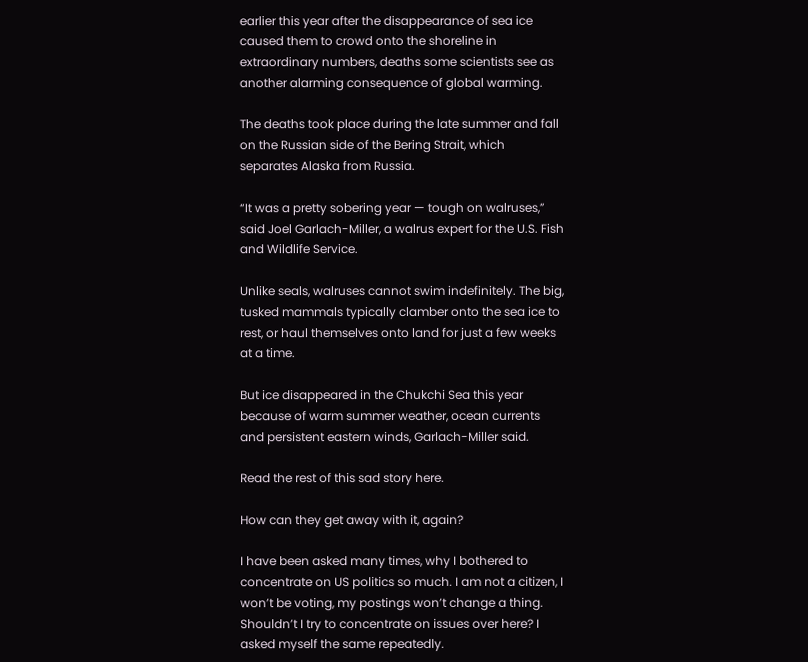earlier this year after the disappearance of sea ice caused them to crowd onto the shoreline in extraordinary numbers, deaths some scientists see as another alarming consequence of global warming.

The deaths took place during the late summer and fall on the Russian side of the Bering Strait, which separates Alaska from Russia.

“It was a pretty sobering year — tough on walruses,” said Joel Garlach-Miller, a walrus expert for the U.S. Fish and Wildlife Service.

Unlike seals, walruses cannot swim indefinitely. The big, tusked mammals typically clamber onto the sea ice to rest, or haul themselves onto land for just a few weeks at a time.

But ice disappeared in the Chukchi Sea this year because of warm summer weather, ocean currents and persistent eastern winds, Garlach-Miller said.

Read the rest of this sad story here.

How can they get away with it, again?

I have been asked many times, why I bothered to concentrate on US politics so much. I am not a citizen, I won’t be voting, my postings won’t change a thing. Shouldn’t I try to concentrate on issues over here? I asked myself the same repeatedly.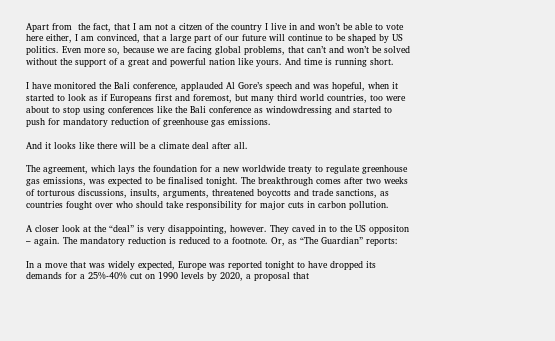Apart from  the fact, that I am not a citzen of the country I live in and won’t be able to vote here either, I am convinced, that a large part of our future will continue to be shaped by US politics. Even more so, because we are facing global problems, that can’t and won’t be solved without the support of a great and powerful nation like yours. And time is running short.

I have monitored the Bali conference, applauded Al Gore’s speech and was hopeful, when it started to look as if Europeans first and foremost, but many third world countries, too were about to stop using conferences like the Bali conference as windowdressing and started to push for mandatory reduction of greenhouse gas emissions.

And it looks like there will be a climate deal after all.

The agreement, which lays the foundation for a new worldwide treaty to regulate greenhouse gas emissions, was expected to be finalised tonight. The breakthrough comes after two weeks of torturous discussions, insults, arguments, threatened boycotts and trade sanctions, as countries fought over who should take responsibility for major cuts in carbon pollution.

A closer look at the “deal” is very disappointing, however. They caved in to the US oppositon – again. The mandatory reduction is reduced to a footnote. Or, as “The Guardian” reports:

In a move that was widely expected, Europe was reported tonight to have dropped its demands for a 25%-40% cut on 1990 levels by 2020, a proposal that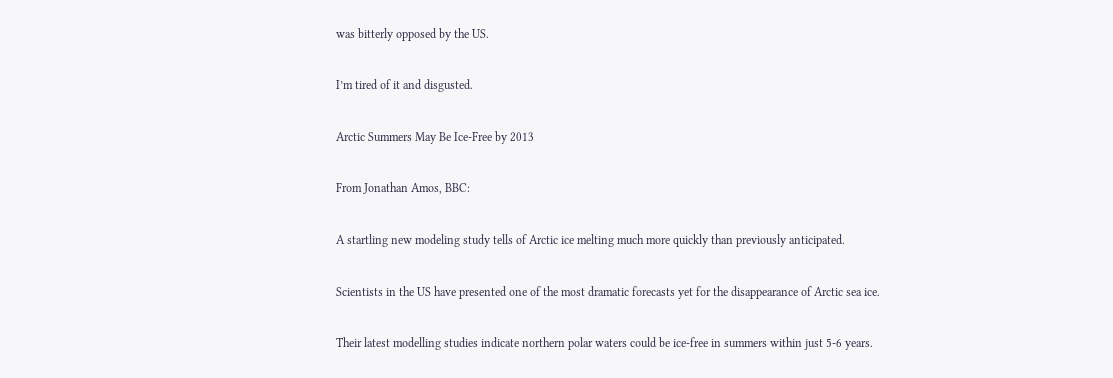was bitterly opposed by the US.

I’m tired of it and disgusted.

Arctic Summers May Be Ice-Free by 2013

From Jonathan Amos, BBC:

A startling new modeling study tells of Arctic ice melting much more quickly than previously anticipated.

Scientists in the US have presented one of the most dramatic forecasts yet for the disappearance of Arctic sea ice.

Their latest modelling studies indicate northern polar waters could be ice-free in summers within just 5-6 years.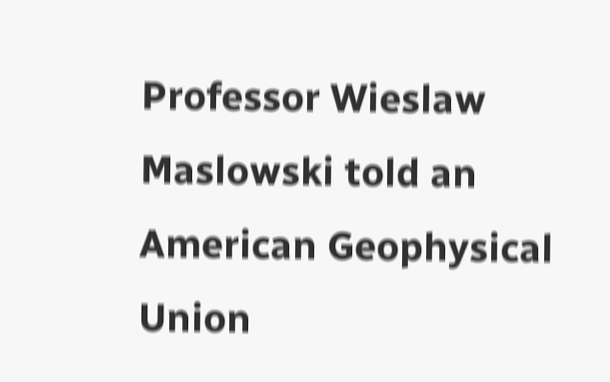Professor Wieslaw Maslowski told an American Geophysical Union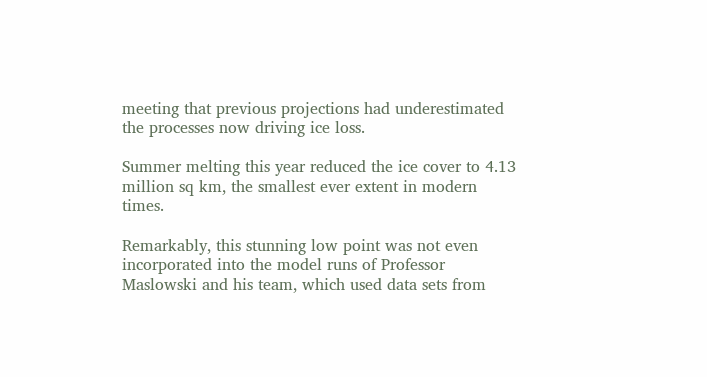meeting that previous projections had underestimated the processes now driving ice loss.

Summer melting this year reduced the ice cover to 4.13 million sq km, the smallest ever extent in modern times.

Remarkably, this stunning low point was not even incorporated into the model runs of Professor Maslowski and his team, which used data sets from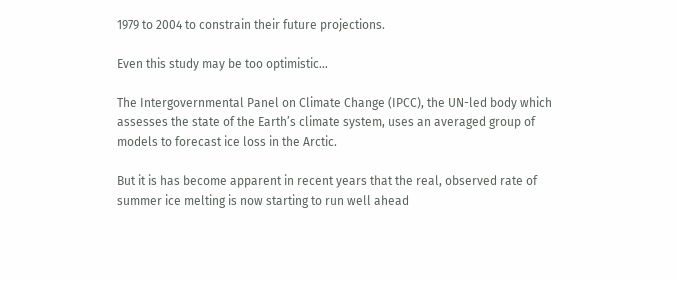1979 to 2004 to constrain their future projections.

Even this study may be too optimistic…

The Intergovernmental Panel on Climate Change (IPCC), the UN-led body which assesses the state of the Earth’s climate system, uses an averaged group of models to forecast ice loss in the Arctic.

But it is has become apparent in recent years that the real, observed rate of summer ice melting is now starting to run well ahead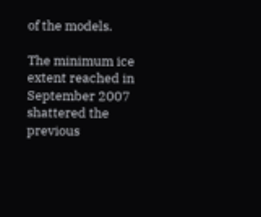of the models.

The minimum ice extent reached in September 2007 shattered the previous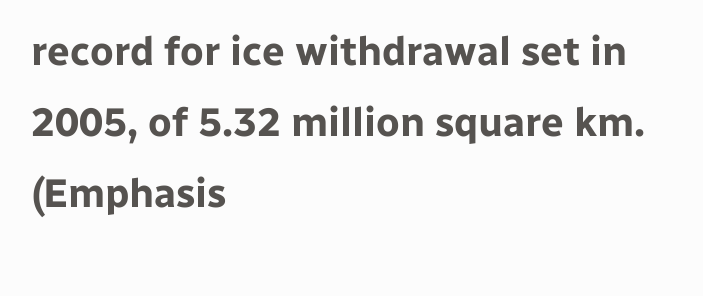record for ice withdrawal set in 2005, of 5.32 million square km. (Emphasis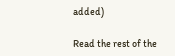added)

Read the rest of the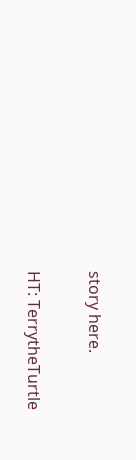story here.

HT: TerrytheTurtle